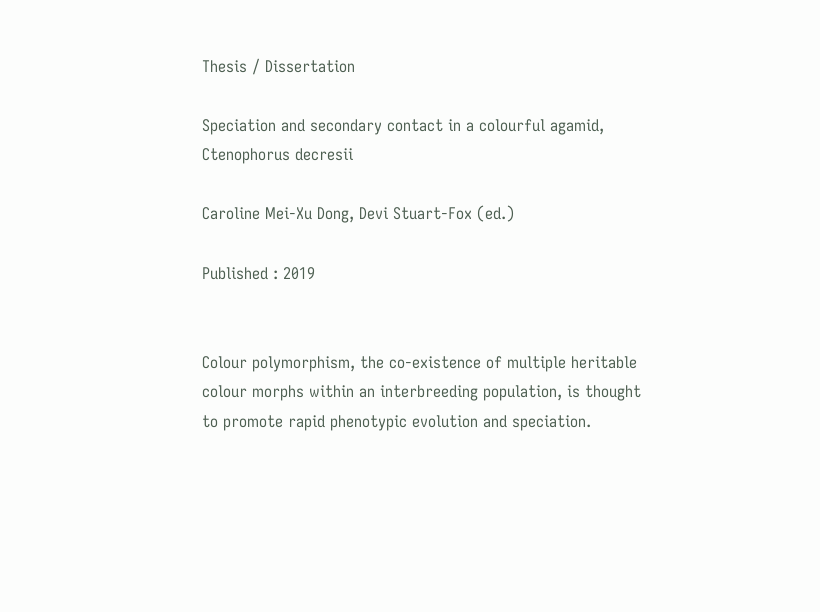Thesis / Dissertation

Speciation and secondary contact in a colourful agamid, Ctenophorus decresii

Caroline Mei-Xu Dong, Devi Stuart-Fox (ed.)

Published : 2019


Colour polymorphism, the co-existence of multiple heritable colour morphs within an interbreeding population, is thought to promote rapid phenotypic evolution and speciation.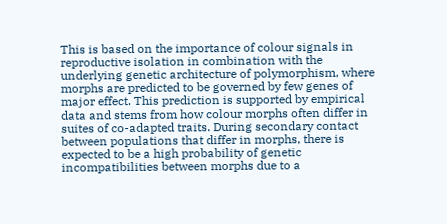This is based on the importance of colour signals in reproductive isolation in combination with the underlying genetic architecture of polymorphism, where morphs are predicted to be governed by few genes of major effect. This prediction is supported by empirical data and stems from how colour morphs often differ in suites of co-adapted traits. During secondary contact between populations that differ in morphs, there is expected to be a high probability of genetic incompatibilities between morphs due to a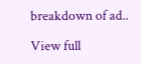breakdown of ad..

View full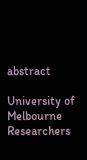abstract

University of Melbourne Researchers